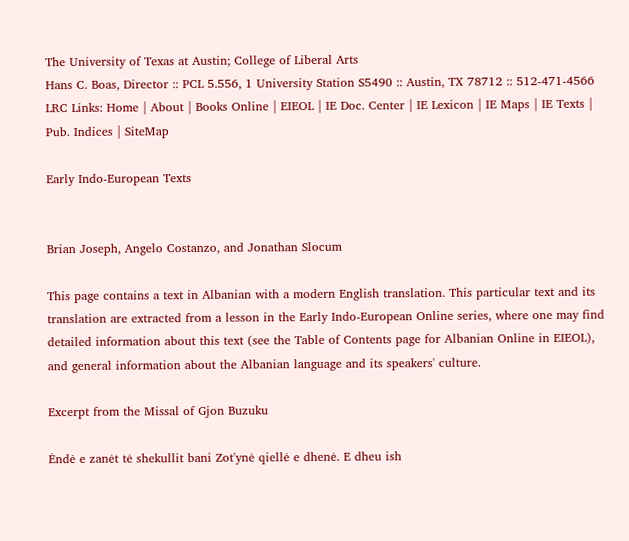The University of Texas at Austin; College of Liberal Arts
Hans C. Boas, Director :: PCL 5.556, 1 University Station S5490 :: Austin, TX 78712 :: 512-471-4566
LRC Links: Home | About | Books Online | EIEOL | IE Doc. Center | IE Lexicon | IE Maps | IE Texts | Pub. Indices | SiteMap

Early Indo-European Texts


Brian Joseph, Angelo Costanzo, and Jonathan Slocum

This page contains a text in Albanian with a modern English translation. This particular text and its translation are extracted from a lesson in the Early Indo-European Online series, where one may find detailed information about this text (see the Table of Contents page for Albanian Online in EIEOL), and general information about the Albanian language and its speakers' culture.

Excerpt from the Missal of Gjon Buzuku

Ėndė e zanėt tė shekullit bani Zot'ynė qiellė e dhenė. E dheu ish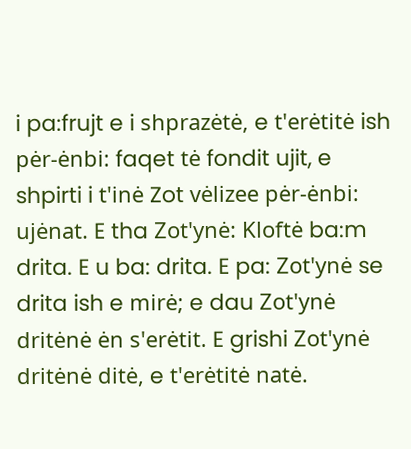i pa:frujt e i shprazėtė, e t'erėtitė ish pėr-ėnbi: faqet tė fondit ujit, e shpirti i t'inė Zot vėlizee pėr-ėnbi: ujėnat. E tha Zot'ynė: Kloftė ba:m drita. E u ba: drita. E pa: Zot'ynė se drita ish e mirė; e dau Zot'ynė dritėnė ėn s'erėtit. E grishi Zot'ynė dritėnė ditė, e t'erėtitė natė.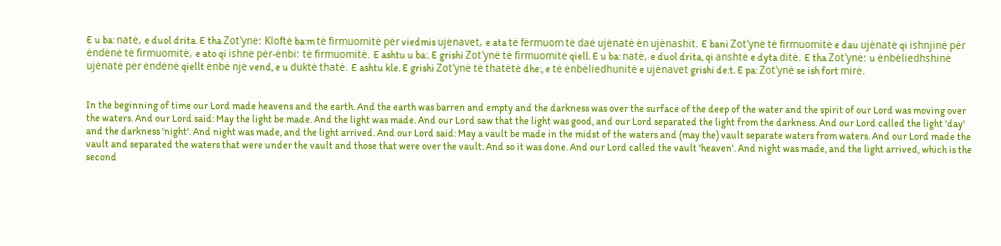E u ba: natė, e duol drita. E tha Zot'ynė: Kloftė ba:m tė firmuomitė pėr viedmis ujėnavet, e ata tė fėrmuom tė daė ujėnatė ėn ujėnashit. E bani Zot'ynė tė firmuomitė e dau ujėnatė qi ishnjinė pėr ėndėnė tė firmuomitė, e ato qi ishnė pėr-ėnbi: tė firmuomitė. E ashtu u ba:. E grishi Zot'ynė tė firmuomitė qiell. E u ba: natė, e duol drita, qi anshtė e dyta ditė. E tha Zot'ynė: u ėnbėliedhshinė ujėnatė pėr ėndėnė qiellt ėnbė njė vend, e u duktė thatė. E ashtu kle. E grishi Zot'ynė tė thatėtė dhe:, e tė ėnbėliedhunitė e ujėnavet grishi de:t. E pa: Zot'ynė se ish fort mirė.


In the beginning of time our Lord made heavens and the earth. And the earth was barren and empty and the darkness was over the surface of the deep of the water and the spirit of our Lord was moving over the waters. And our Lord said: May the light be made. And the light was made. And our Lord saw that the light was good, and our Lord separated the light from the darkness. And our Lord called the light 'day' and the darkness 'night'. And night was made, and the light arrived. And our Lord said: May a vault be made in the midst of the waters and (may the) vault separate waters from waters. And our Lord made the vault and separated the waters that were under the vault and those that were over the vault. And so it was done. And our Lord called the vault 'heaven'. And night was made, and the light arrived, which is the second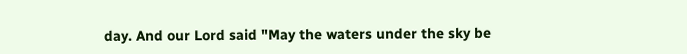day. And our Lord said "May the waters under the sky be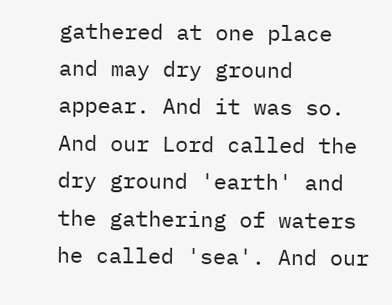gathered at one place and may dry ground appear. And it was so. And our Lord called the dry ground 'earth' and the gathering of waters he called 'sea'. And our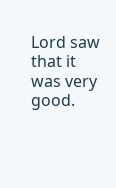Lord saw that it was very good.